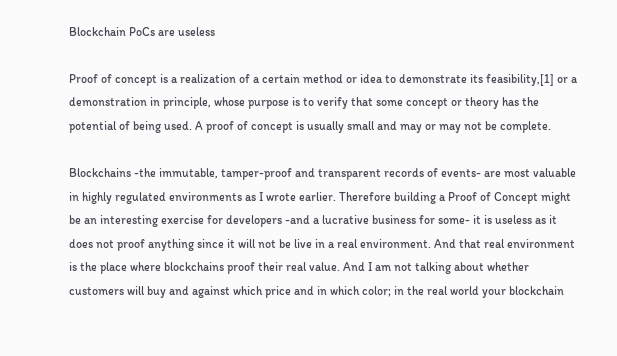Blockchain PoCs are useless

Proof of concept is a realization of a certain method or idea to demonstrate its feasibility,[1] or a demonstration in principle, whose purpose is to verify that some concept or theory has the potential of being used. A proof of concept is usually small and may or may not be complete.

Blockchains -the immutable, tamper-proof and transparent records of events- are most valuable in highly regulated environments as I wrote earlier. Therefore building a Proof of Concept might be an interesting exercise for developers -and a lucrative business for some- it is useless as it does not proof anything since it will not be live in a real environment. And that real environment is the place where blockchains proof their real value. And I am not talking about whether customers will buy and against which price and in which color; in the real world your blockchain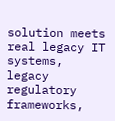solution meets real legacy IT systems, legacy regulatory frameworks,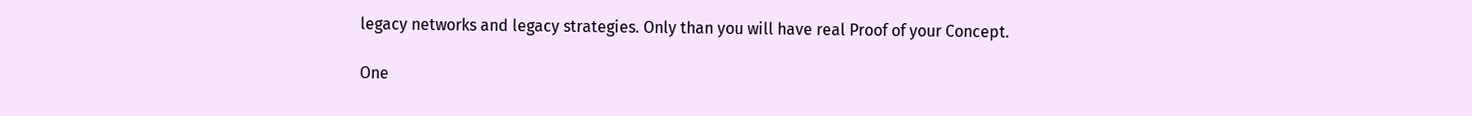legacy networks and legacy strategies. Only than you will have real Proof of your Concept.

One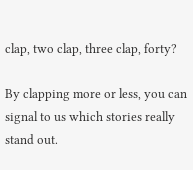clap, two clap, three clap, forty?

By clapping more or less, you can signal to us which stories really stand out.